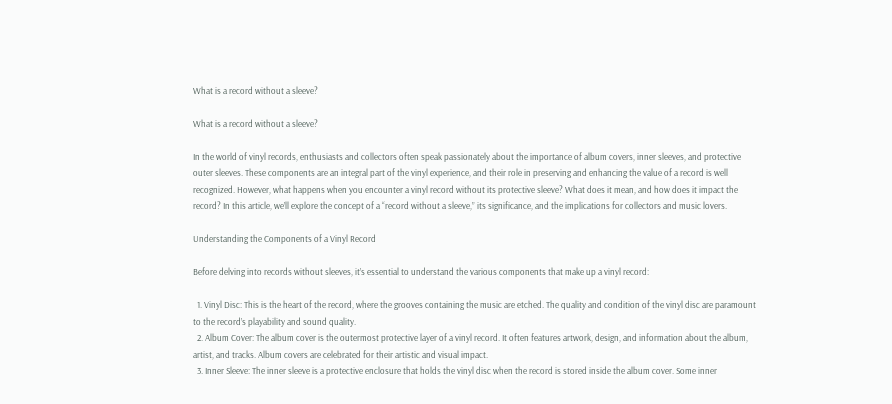What is a record without a sleeve?

What is a record without a sleeve?

In the world of vinyl records, enthusiasts and collectors often speak passionately about the importance of album covers, inner sleeves, and protective outer sleeves. These components are an integral part of the vinyl experience, and their role in preserving and enhancing the value of a record is well recognized. However, what happens when you encounter a vinyl record without its protective sleeve? What does it mean, and how does it impact the record? In this article, we’ll explore the concept of a “record without a sleeve,” its significance, and the implications for collectors and music lovers.

Understanding the Components of a Vinyl Record

Before delving into records without sleeves, it’s essential to understand the various components that make up a vinyl record:

  1. Vinyl Disc: This is the heart of the record, where the grooves containing the music are etched. The quality and condition of the vinyl disc are paramount to the record’s playability and sound quality.
  2. Album Cover: The album cover is the outermost protective layer of a vinyl record. It often features artwork, design, and information about the album, artist, and tracks. Album covers are celebrated for their artistic and visual impact.
  3. Inner Sleeve: The inner sleeve is a protective enclosure that holds the vinyl disc when the record is stored inside the album cover. Some inner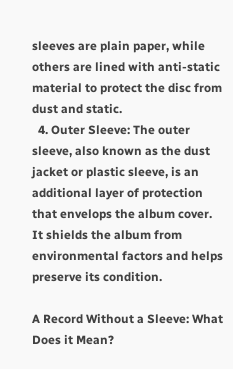sleeves are plain paper, while others are lined with anti-static material to protect the disc from dust and static.
  4. Outer Sleeve: The outer sleeve, also known as the dust jacket or plastic sleeve, is an additional layer of protection that envelops the album cover. It shields the album from environmental factors and helps preserve its condition.

A Record Without a Sleeve: What Does it Mean?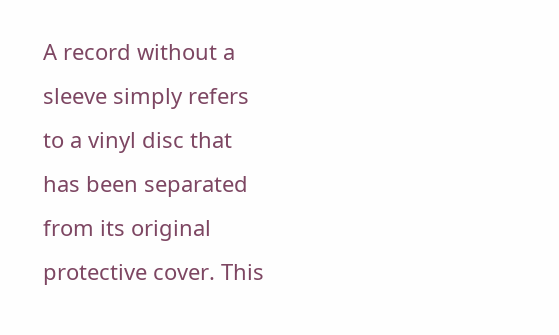A record without a sleeve simply refers to a vinyl disc that has been separated from its original protective cover. This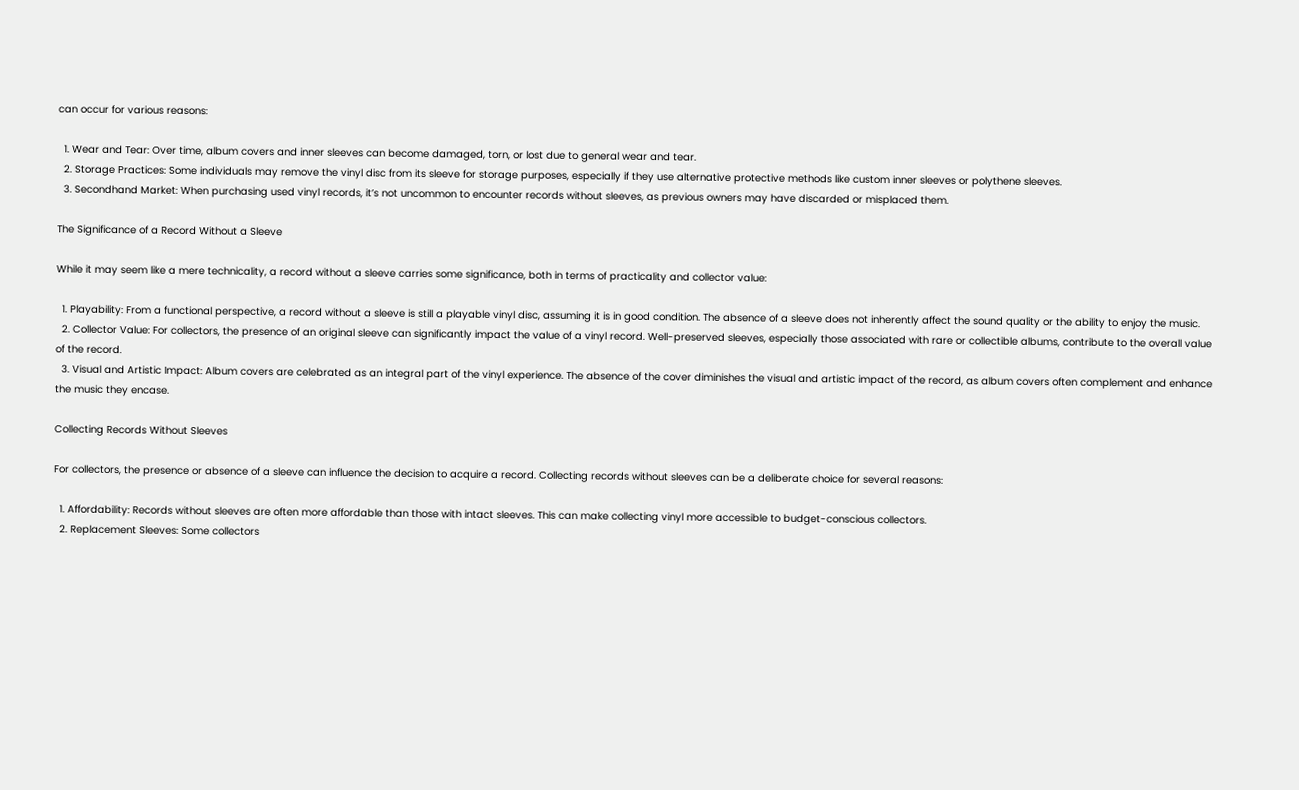can occur for various reasons:

  1. Wear and Tear: Over time, album covers and inner sleeves can become damaged, torn, or lost due to general wear and tear.
  2. Storage Practices: Some individuals may remove the vinyl disc from its sleeve for storage purposes, especially if they use alternative protective methods like custom inner sleeves or polythene sleeves.
  3. Secondhand Market: When purchasing used vinyl records, it’s not uncommon to encounter records without sleeves, as previous owners may have discarded or misplaced them.

The Significance of a Record Without a Sleeve

While it may seem like a mere technicality, a record without a sleeve carries some significance, both in terms of practicality and collector value:

  1. Playability: From a functional perspective, a record without a sleeve is still a playable vinyl disc, assuming it is in good condition. The absence of a sleeve does not inherently affect the sound quality or the ability to enjoy the music.
  2. Collector Value: For collectors, the presence of an original sleeve can significantly impact the value of a vinyl record. Well-preserved sleeves, especially those associated with rare or collectible albums, contribute to the overall value of the record.
  3. Visual and Artistic Impact: Album covers are celebrated as an integral part of the vinyl experience. The absence of the cover diminishes the visual and artistic impact of the record, as album covers often complement and enhance the music they encase.

Collecting Records Without Sleeves

For collectors, the presence or absence of a sleeve can influence the decision to acquire a record. Collecting records without sleeves can be a deliberate choice for several reasons:

  1. Affordability: Records without sleeves are often more affordable than those with intact sleeves. This can make collecting vinyl more accessible to budget-conscious collectors.
  2. Replacement Sleeves: Some collectors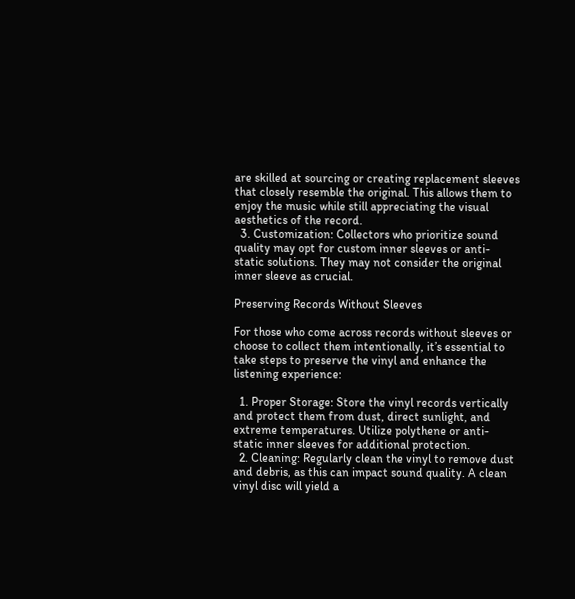are skilled at sourcing or creating replacement sleeves that closely resemble the original. This allows them to enjoy the music while still appreciating the visual aesthetics of the record.
  3. Customization: Collectors who prioritize sound quality may opt for custom inner sleeves or anti-static solutions. They may not consider the original inner sleeve as crucial.

Preserving Records Without Sleeves

For those who come across records without sleeves or choose to collect them intentionally, it’s essential to take steps to preserve the vinyl and enhance the listening experience:

  1. Proper Storage: Store the vinyl records vertically and protect them from dust, direct sunlight, and extreme temperatures. Utilize polythene or anti-static inner sleeves for additional protection.
  2. Cleaning: Regularly clean the vinyl to remove dust and debris, as this can impact sound quality. A clean vinyl disc will yield a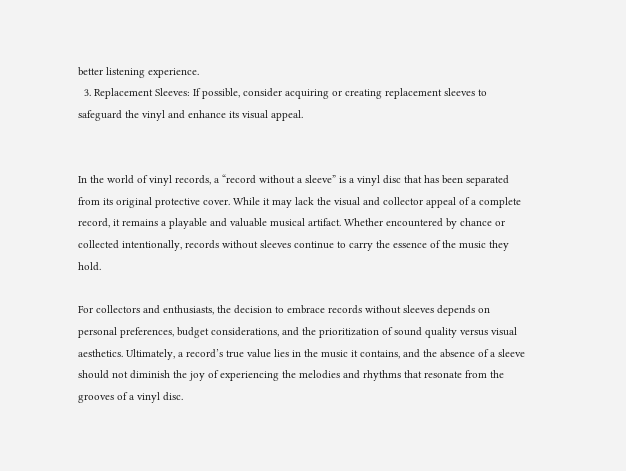better listening experience.
  3. Replacement Sleeves: If possible, consider acquiring or creating replacement sleeves to safeguard the vinyl and enhance its visual appeal.


In the world of vinyl records, a “record without a sleeve” is a vinyl disc that has been separated from its original protective cover. While it may lack the visual and collector appeal of a complete record, it remains a playable and valuable musical artifact. Whether encountered by chance or collected intentionally, records without sleeves continue to carry the essence of the music they hold.

For collectors and enthusiasts, the decision to embrace records without sleeves depends on personal preferences, budget considerations, and the prioritization of sound quality versus visual aesthetics. Ultimately, a record’s true value lies in the music it contains, and the absence of a sleeve should not diminish the joy of experiencing the melodies and rhythms that resonate from the grooves of a vinyl disc.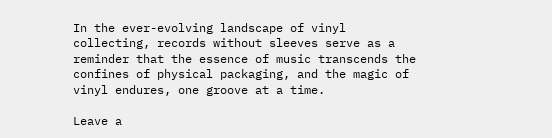In the ever-evolving landscape of vinyl collecting, records without sleeves serve as a reminder that the essence of music transcends the confines of physical packaging, and the magic of vinyl endures, one groove at a time.

Leave a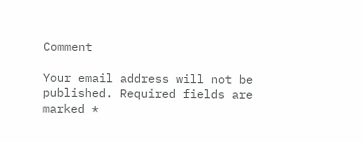Comment

Your email address will not be published. Required fields are marked *